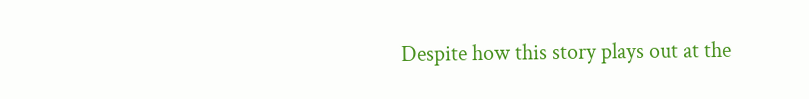Despite how this story plays out at the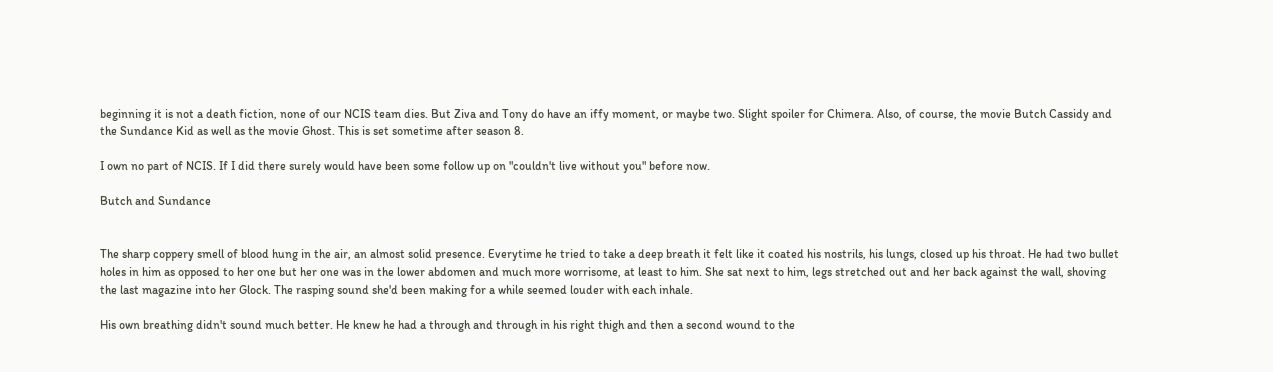beginning it is not a death fiction, none of our NCIS team dies. But Ziva and Tony do have an iffy moment, or maybe two. Slight spoiler for Chimera. Also, of course, the movie Butch Cassidy and the Sundance Kid as well as the movie Ghost. This is set sometime after season 8.

I own no part of NCIS. If I did there surely would have been some follow up on "couldn't live without you" before now.

Butch and Sundance


The sharp coppery smell of blood hung in the air, an almost solid presence. Everytime he tried to take a deep breath it felt like it coated his nostrils, his lungs, closed up his throat. He had two bullet holes in him as opposed to her one but her one was in the lower abdomen and much more worrisome, at least to him. She sat next to him, legs stretched out and her back against the wall, shoving the last magazine into her Glock. The rasping sound she'd been making for a while seemed louder with each inhale.

His own breathing didn't sound much better. He knew he had a through and through in his right thigh and then a second wound to the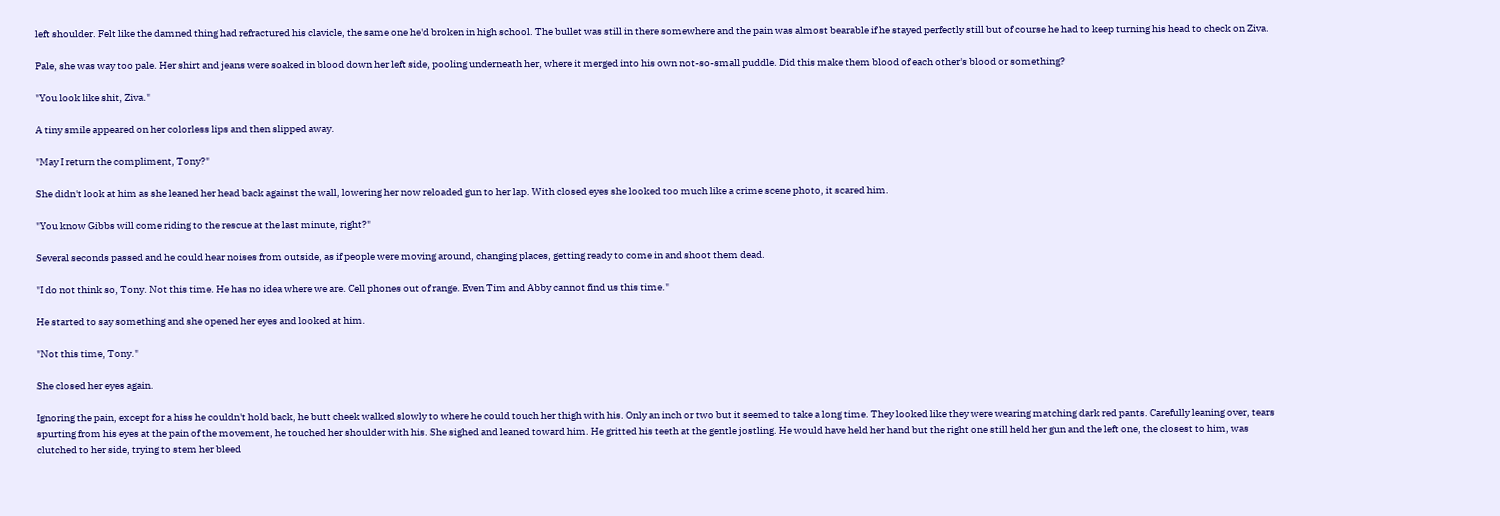left shoulder. Felt like the damned thing had refractured his clavicle, the same one he'd broken in high school. The bullet was still in there somewhere and the pain was almost bearable if he stayed perfectly still but of course he had to keep turning his head to check on Ziva.

Pale, she was way too pale. Her shirt and jeans were soaked in blood down her left side, pooling underneath her, where it merged into his own not-so-small puddle. Did this make them blood of each other's blood or something?

"You look like shit, Ziva."

A tiny smile appeared on her colorless lips and then slipped away.

"May I return the compliment, Tony?"

She didn't look at him as she leaned her head back against the wall, lowering her now reloaded gun to her lap. With closed eyes she looked too much like a crime scene photo, it scared him.

"You know Gibbs will come riding to the rescue at the last minute, right?"

Several seconds passed and he could hear noises from outside, as if people were moving around, changing places, getting ready to come in and shoot them dead.

"I do not think so, Tony. Not this time. He has no idea where we are. Cell phones out of range. Even Tim and Abby cannot find us this time."

He started to say something and she opened her eyes and looked at him.

"Not this time, Tony."

She closed her eyes again.

Ignoring the pain, except for a hiss he couldn't hold back, he butt cheek walked slowly to where he could touch her thigh with his. Only an inch or two but it seemed to take a long time. They looked like they were wearing matching dark red pants. Carefully leaning over, tears spurting from his eyes at the pain of the movement, he touched her shoulder with his. She sighed and leaned toward him. He gritted his teeth at the gentle jostling. He would have held her hand but the right one still held her gun and the left one, the closest to him, was clutched to her side, trying to stem her bleed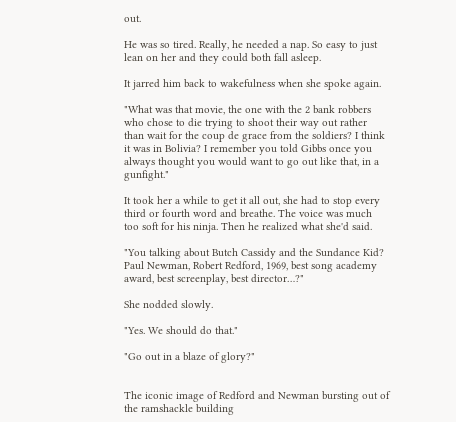out.

He was so tired. Really, he needed a nap. So easy to just lean on her and they could both fall asleep.

It jarred him back to wakefulness when she spoke again.

"What was that movie, the one with the 2 bank robbers who chose to die trying to shoot their way out rather than wait for the coup de grace from the soldiers? I think it was in Bolivia? I remember you told Gibbs once you always thought you would want to go out like that, in a gunfight."

It took her a while to get it all out, she had to stop every third or fourth word and breathe. The voice was much too soft for his ninja. Then he realized what she'd said.

"You talking about Butch Cassidy and the Sundance Kid? Paul Newman, Robert Redford, 1969, best song academy award, best screenplay, best director…?"

She nodded slowly.

"Yes. We should do that."

"Go out in a blaze of glory?"


The iconic image of Redford and Newman bursting out of the ramshackle building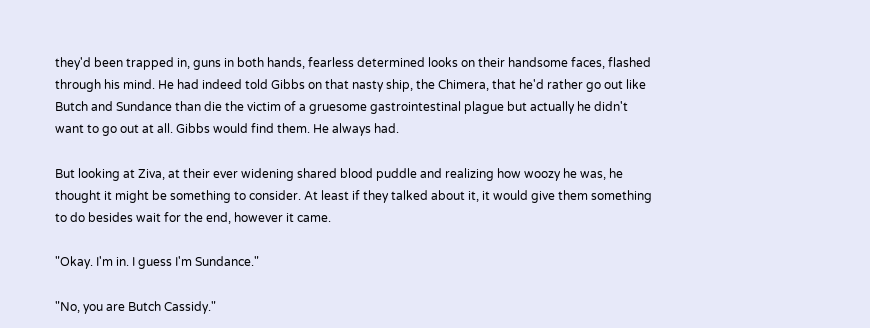they'd been trapped in, guns in both hands, fearless determined looks on their handsome faces, flashed through his mind. He had indeed told Gibbs on that nasty ship, the Chimera, that he'd rather go out like Butch and Sundance than die the victim of a gruesome gastrointestinal plague but actually he didn't want to go out at all. Gibbs would find them. He always had.

But looking at Ziva, at their ever widening shared blood puddle and realizing how woozy he was, he thought it might be something to consider. At least if they talked about it, it would give them something to do besides wait for the end, however it came.

"Okay. I'm in. I guess I'm Sundance."

"No, you are Butch Cassidy."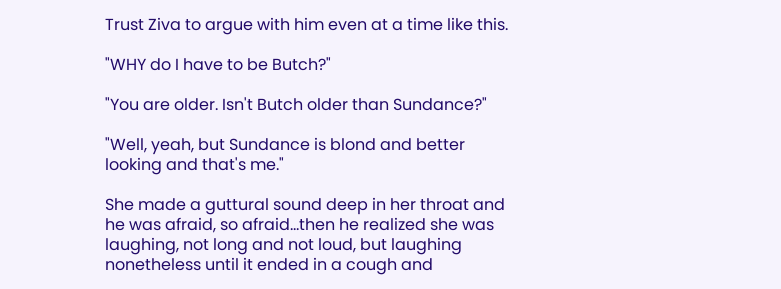Trust Ziva to argue with him even at a time like this.

"WHY do I have to be Butch?"

"You are older. Isn't Butch older than Sundance?"

"Well, yeah, but Sundance is blond and better looking and that's me."

She made a guttural sound deep in her throat and he was afraid, so afraid…then he realized she was laughing, not long and not loud, but laughing nonetheless until it ended in a cough and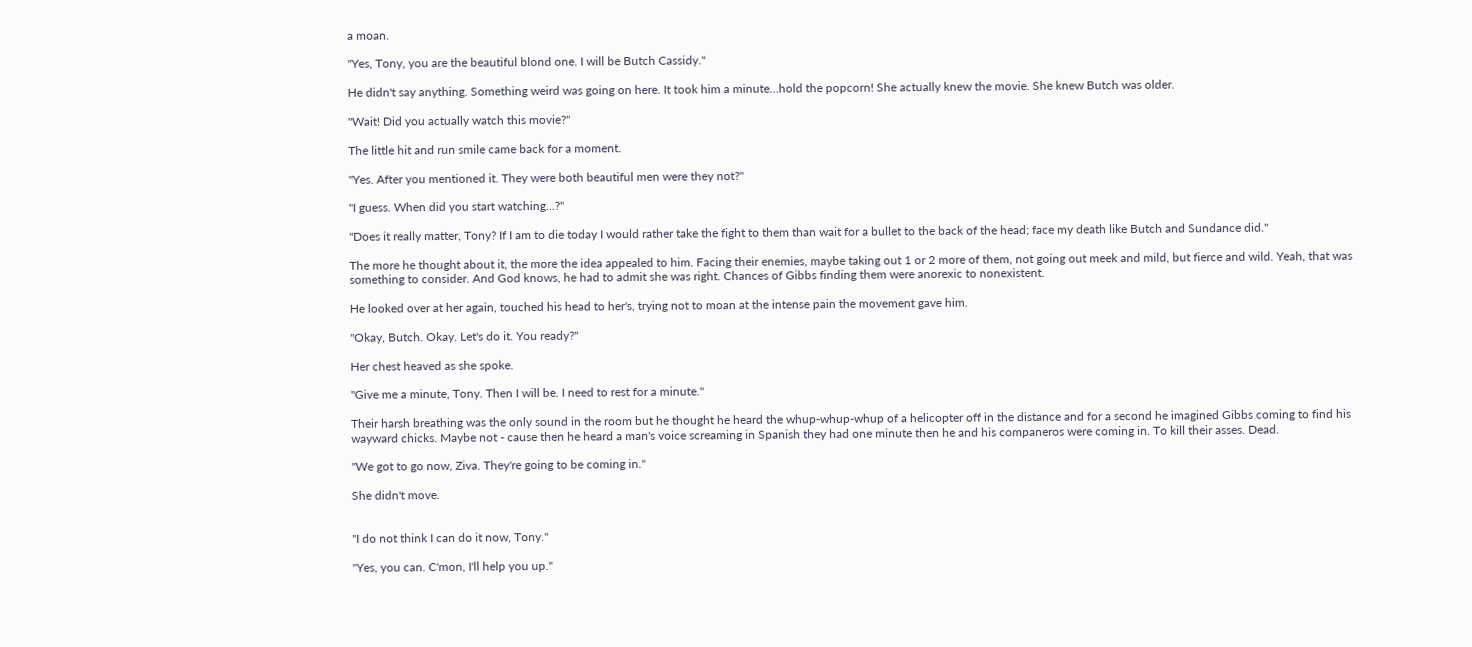a moan.

"Yes, Tony, you are the beautiful blond one. I will be Butch Cassidy."

He didn't say anything. Something weird was going on here. It took him a minute…hold the popcorn! She actually knew the movie. She knew Butch was older.

"Wait! Did you actually watch this movie?"

The little hit and run smile came back for a moment.

"Yes. After you mentioned it. They were both beautiful men were they not?"

"I guess. When did you start watching…?"

"Does it really matter, Tony? If I am to die today I would rather take the fight to them than wait for a bullet to the back of the head; face my death like Butch and Sundance did."

The more he thought about it, the more the idea appealed to him. Facing their enemies, maybe taking out 1 or 2 more of them, not going out meek and mild, but fierce and wild. Yeah, that was something to consider. And God knows, he had to admit she was right. Chances of Gibbs finding them were anorexic to nonexistent.

He looked over at her again, touched his head to her's, trying not to moan at the intense pain the movement gave him.

"Okay, Butch. Okay. Let's do it. You ready?"

Her chest heaved as she spoke.

"Give me a minute, Tony. Then I will be. I need to rest for a minute."

Their harsh breathing was the only sound in the room but he thought he heard the whup-whup-whup of a helicopter off in the distance and for a second he imagined Gibbs coming to find his wayward chicks. Maybe not - cause then he heard a man's voice screaming in Spanish they had one minute then he and his companeros were coming in. To kill their asses. Dead.

"We got to go now, Ziva. They're going to be coming in."

She didn't move.


"I do not think I can do it now, Tony."

"Yes, you can. C'mon, I'll help you up."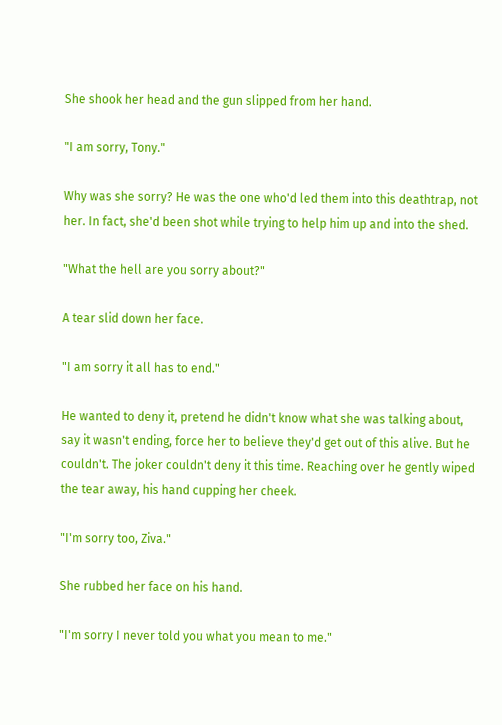She shook her head and the gun slipped from her hand.

"I am sorry, Tony."

Why was she sorry? He was the one who'd led them into this deathtrap, not her. In fact, she'd been shot while trying to help him up and into the shed.

"What the hell are you sorry about?"

A tear slid down her face.

"I am sorry it all has to end."

He wanted to deny it, pretend he didn't know what she was talking about, say it wasn't ending, force her to believe they'd get out of this alive. But he couldn't. The joker couldn't deny it this time. Reaching over he gently wiped the tear away, his hand cupping her cheek.

"I'm sorry too, Ziva."

She rubbed her face on his hand.

"I'm sorry I never told you what you mean to me."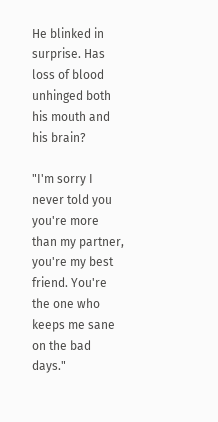He blinked in surprise. Has loss of blood unhinged both his mouth and his brain?

"I'm sorry I never told you you're more than my partner, you're my best friend. You're the one who keeps me sane on the bad days."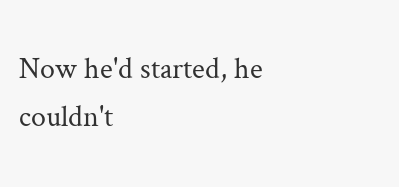Now he'd started, he couldn't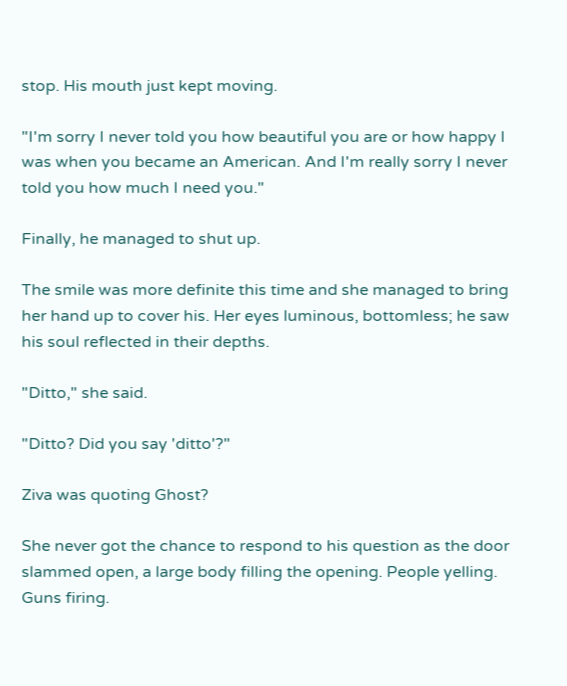stop. His mouth just kept moving.

"I'm sorry I never told you how beautiful you are or how happy I was when you became an American. And I'm really sorry I never told you how much I need you."

Finally, he managed to shut up.

The smile was more definite this time and she managed to bring her hand up to cover his. Her eyes luminous, bottomless; he saw his soul reflected in their depths.

"Ditto," she said.

"Ditto? Did you say 'ditto'?"

Ziva was quoting Ghost?

She never got the chance to respond to his question as the door slammed open, a large body filling the opening. People yelling. Guns firing.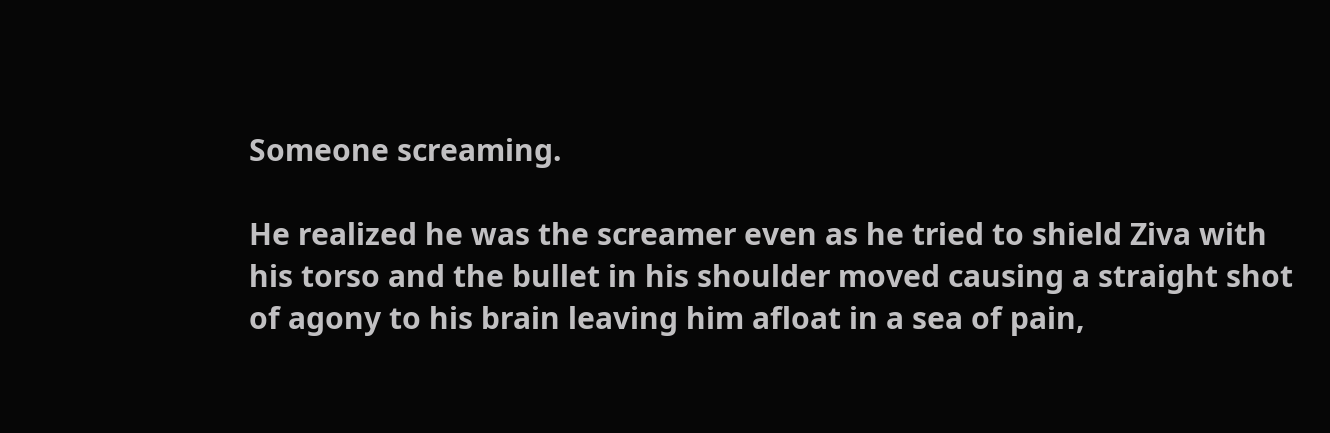Someone screaming.

He realized he was the screamer even as he tried to shield Ziva with his torso and the bullet in his shoulder moved causing a straight shot of agony to his brain leaving him afloat in a sea of pain,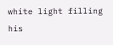white light filling his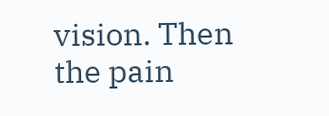vision. Then the pain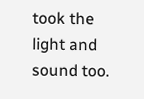took the light and sound too.